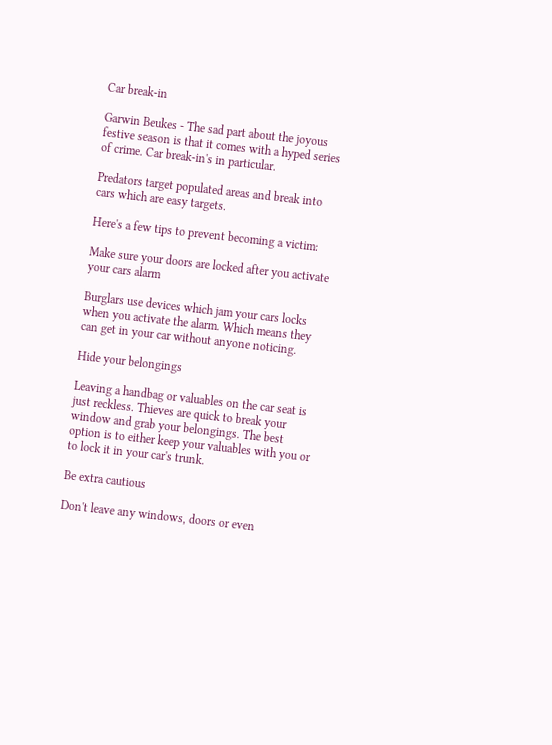Car break-in

Garwin Beukes - The sad part about the joyous festive season is that it comes with a hyped series of crime. Car break-in's in particular.

Predators target populated areas and break into cars which are easy targets.

Here's a few tips to prevent becoming a victim:

Make sure your doors are locked after you activate your cars alarm

Burglars use devices which jam your cars locks when you activate the alarm. Which means they can get in your car without anyone noticing.

Hide your belongings

Leaving a handbag or valuables on the car seat is just reckless. Thieves are quick to break your window and grab your belongings. The best option is to either keep your valuables with you or to lock it in your car's trunk.

Be extra cautious

Don't leave any windows, doors or even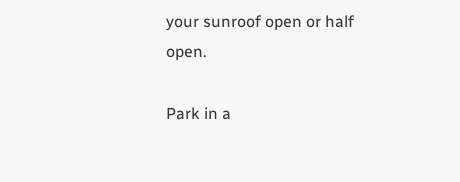your sunroof open or half open.

Park in a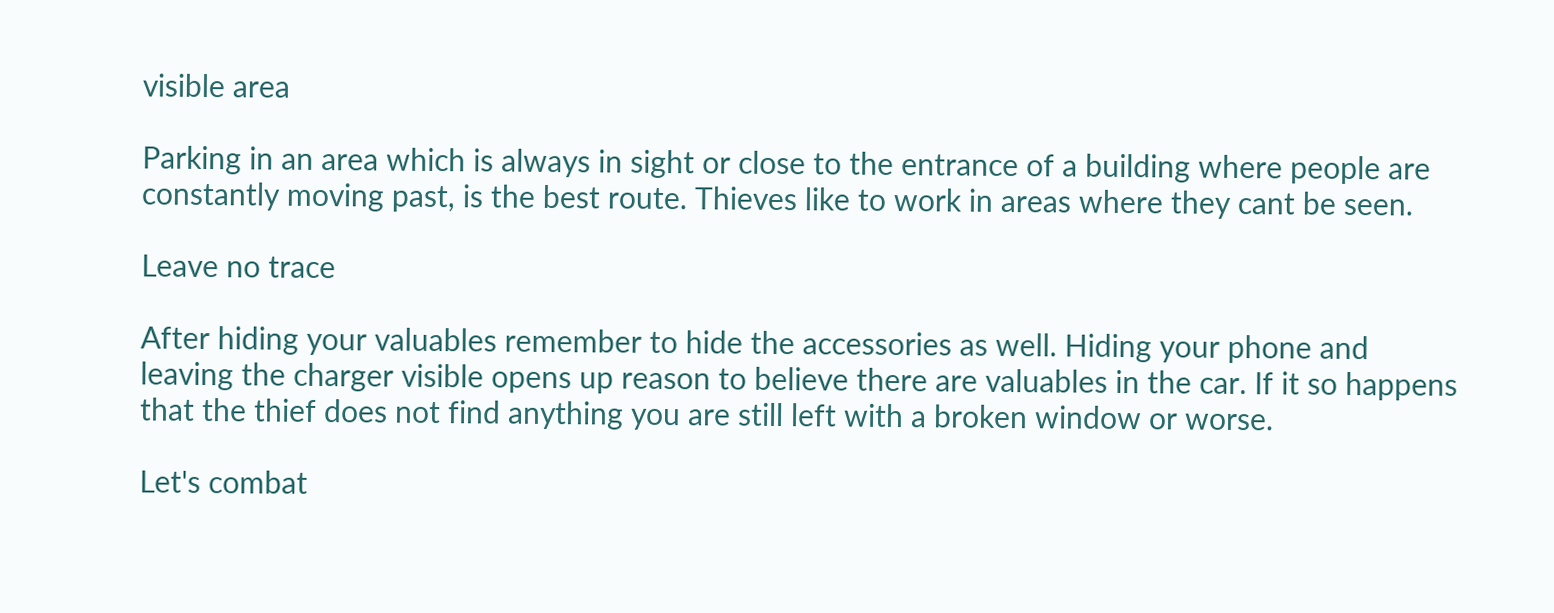visible area

Parking in an area which is always in sight or close to the entrance of a building where people are constantly moving past, is the best route. Thieves like to work in areas where they cant be seen.

Leave no trace

After hiding your valuables remember to hide the accessories as well. Hiding your phone and leaving the charger visible opens up reason to believe there are valuables in the car. If it so happens that the thief does not find anything you are still left with a broken window or worse.

Let's combat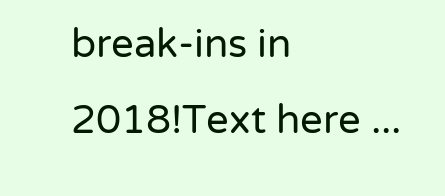break-ins in 2018!Text here ...